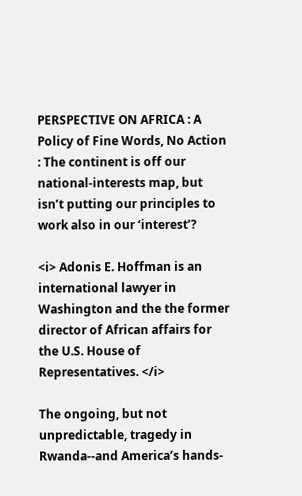PERSPECTIVE ON AFRICA : A Policy of Fine Words, No Action : The continent is off our national-interests map, but isn’t putting our principles to work also in our ‘interest’?

<i> Adonis E. Hoffman is an international lawyer in Washington and the the former director of African affairs for the U.S. House of Representatives. </i>

The ongoing, but not unpredictable, tragedy in Rwanda--and America’s hands-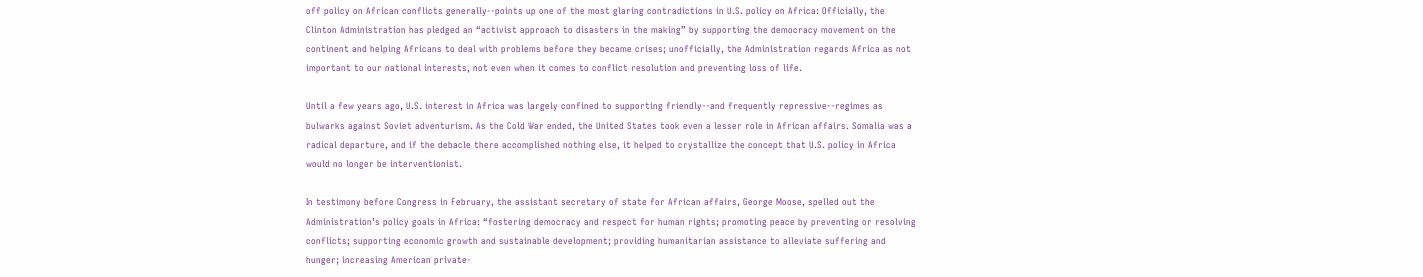off policy on African conflicts generally--points up one of the most glaring contradictions in U.S. policy on Africa: Officially, the Clinton Administration has pledged an “activist approach to disasters in the making” by supporting the democracy movement on the continent and helping Africans to deal with problems before they became crises; unofficially, the Administration regards Africa as not important to our national interests, not even when it comes to conflict resolution and preventing loss of life.

Until a few years ago, U.S. interest in Africa was largely confined to supporting friendly--and frequently repressive--regimes as bulwarks against Soviet adventurism. As the Cold War ended, the United States took even a lesser role in African affairs. Somalia was a radical departure, and if the debacle there accomplished nothing else, it helped to crystallize the concept that U.S. policy in Africa would no longer be interventionist.

In testimony before Congress in February, the assistant secretary of state for African affairs, George Moose, spelled out the Administration’s policy goals in Africa: “fostering democracy and respect for human rights; promoting peace by preventing or resolving conflicts; supporting economic growth and sustainable development; providing humanitarian assistance to alleviate suffering and hunger; increasing American private-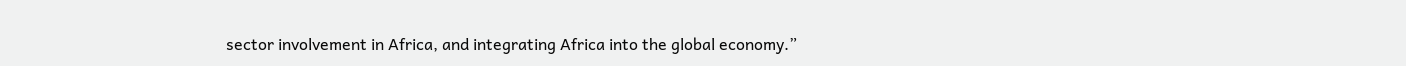sector involvement in Africa, and integrating Africa into the global economy.”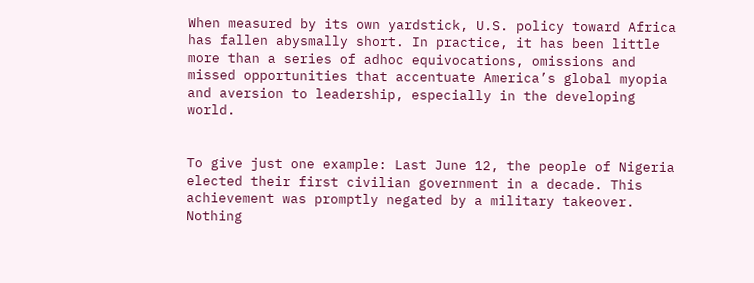When measured by its own yardstick, U.S. policy toward Africa has fallen abysmally short. In practice, it has been little more than a series of adhoc equivocations, omissions and missed opportunities that accentuate America’s global myopia and aversion to leadership, especially in the developing world.


To give just one example: Last June 12, the people of Nigeria elected their first civilian government in a decade. This achievement was promptly negated by a military takeover. Nothing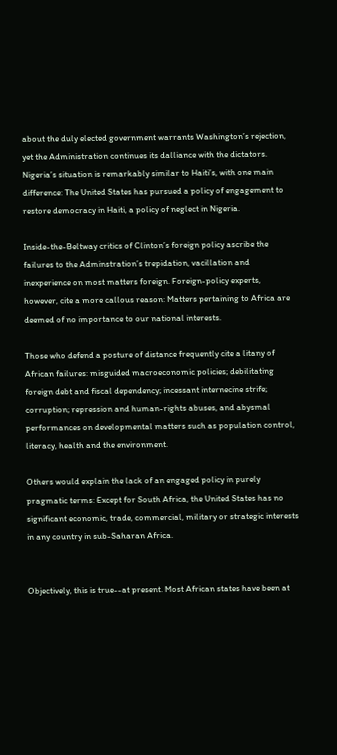about the duly elected government warrants Washington’s rejection, yet the Administration continues its dalliance with the dictators. Nigeria’s situation is remarkably similar to Haiti’s, with one main difference: The United States has pursued a policy of engagement to restore democracy in Haiti, a policy of neglect in Nigeria.

Inside-the-Beltway critics of Clinton’s foreign policy ascribe the failures to the Adminstration’s trepidation, vacillation and inexperience on most matters foreign. Foreign-policy experts, however, cite a more callous reason: Matters pertaining to Africa are deemed of no importance to our national interests.

Those who defend a posture of distance frequently cite a litany of African failures: misguided macroeconomic policies; debilitating foreign debt and fiscal dependency; incessant internecine strife; corruption; repression and human-rights abuses, and abysmal performances on developmental matters such as population control, literacy, health and the environment.

Others would explain the lack of an engaged policy in purely pragmatic terms: Except for South Africa, the United States has no significant economic, trade, commercial, military or strategic interests in any country in sub-Saharan Africa.


Objectively, this is true--at present. Most African states have been at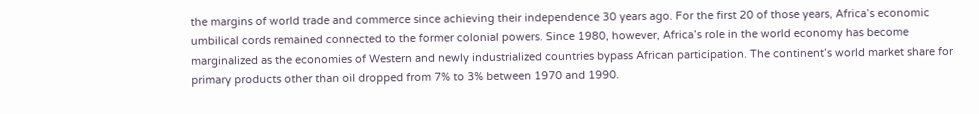the margins of world trade and commerce since achieving their independence 30 years ago. For the first 20 of those years, Africa’s economic umbilical cords remained connected to the former colonial powers. Since 1980, however, Africa’s role in the world economy has become marginalized as the economies of Western and newly industrialized countries bypass African participation. The continent’s world market share for primary products other than oil dropped from 7% to 3% between 1970 and 1990.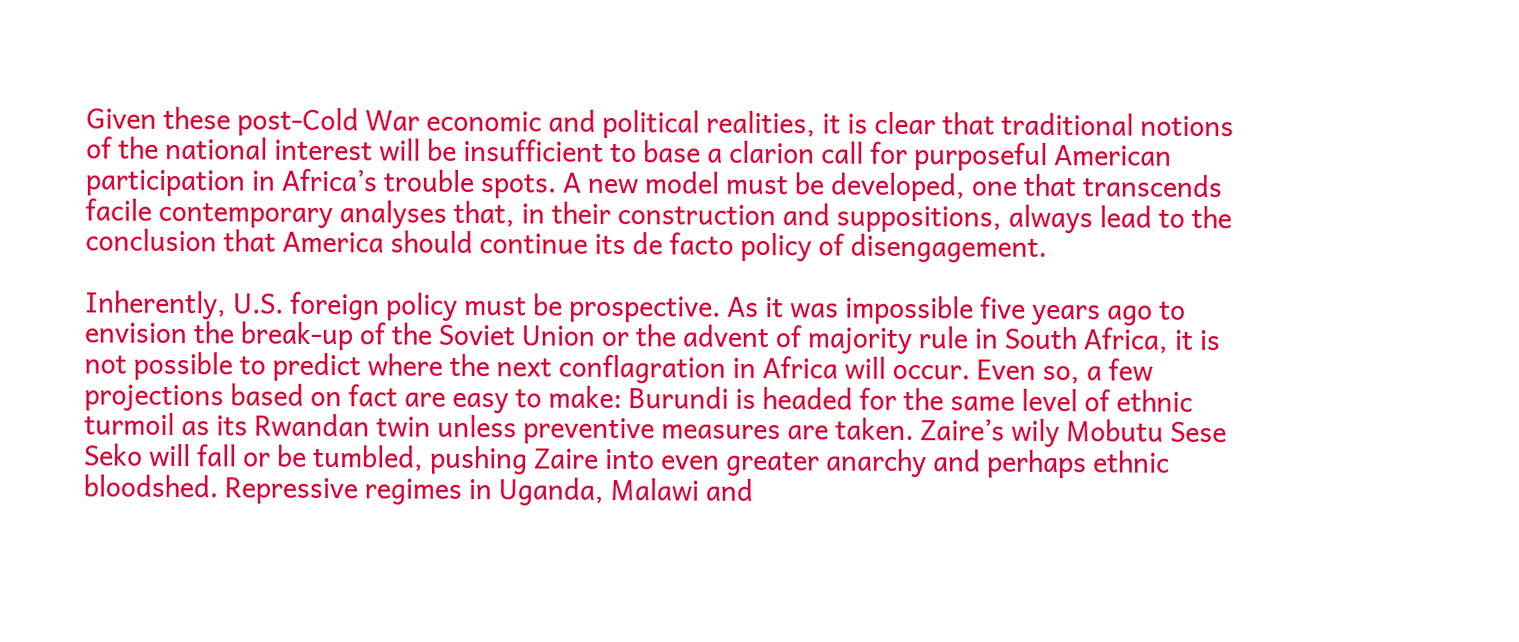Given these post-Cold War economic and political realities, it is clear that traditional notions of the national interest will be insufficient to base a clarion call for purposeful American participation in Africa’s trouble spots. A new model must be developed, one that transcends facile contemporary analyses that, in their construction and suppositions, always lead to the conclusion that America should continue its de facto policy of disengagement.

Inherently, U.S. foreign policy must be prospective. As it was impossible five years ago to envision the break-up of the Soviet Union or the advent of majority rule in South Africa, it is not possible to predict where the next conflagration in Africa will occur. Even so, a few projections based on fact are easy to make: Burundi is headed for the same level of ethnic turmoil as its Rwandan twin unless preventive measures are taken. Zaire’s wily Mobutu Sese Seko will fall or be tumbled, pushing Zaire into even greater anarchy and perhaps ethnic bloodshed. Repressive regimes in Uganda, Malawi and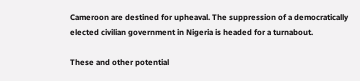Cameroon are destined for upheaval. The suppression of a democratically elected civilian government in Nigeria is headed for a turnabout.

These and other potential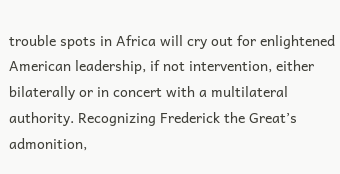trouble spots in Africa will cry out for enlightened American leadership, if not intervention, either bilaterally or in concert with a multilateral authority. Recognizing Frederick the Great’s admonition,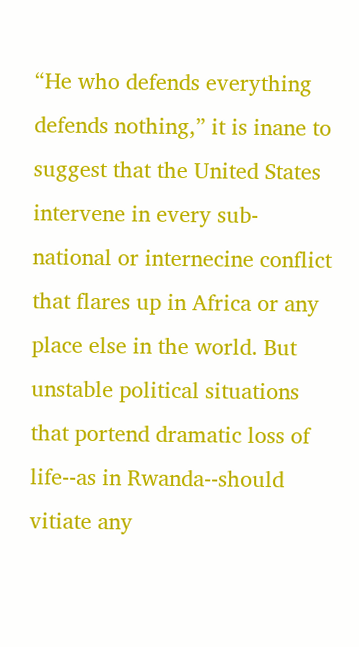“He who defends everything defends nothing,” it is inane to suggest that the United States intervene in every sub-national or internecine conflict that flares up in Africa or any place else in the world. But unstable political situations that portend dramatic loss of life--as in Rwanda--should vitiate any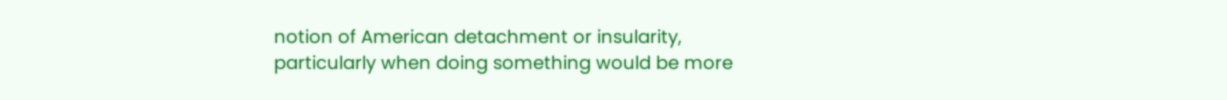notion of American detachment or insularity, particularly when doing something would be more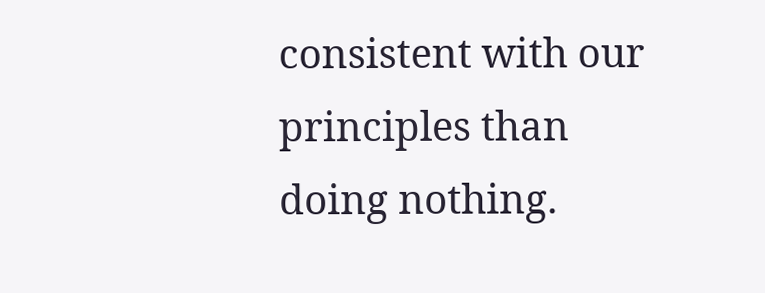consistent with our principles than doing nothing.